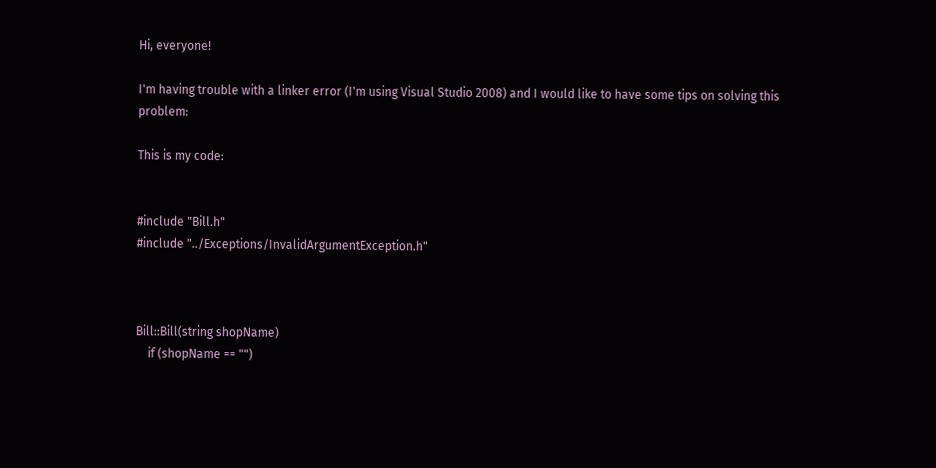Hi, everyone!

I'm having trouble with a linker error (I'm using Visual Studio 2008) and I would like to have some tips on solving this problem:

This is my code:


#include "Bill.h"
#include "../Exceptions/InvalidArgumentException.h"



Bill::Bill(string shopName)
    if (shopName == "")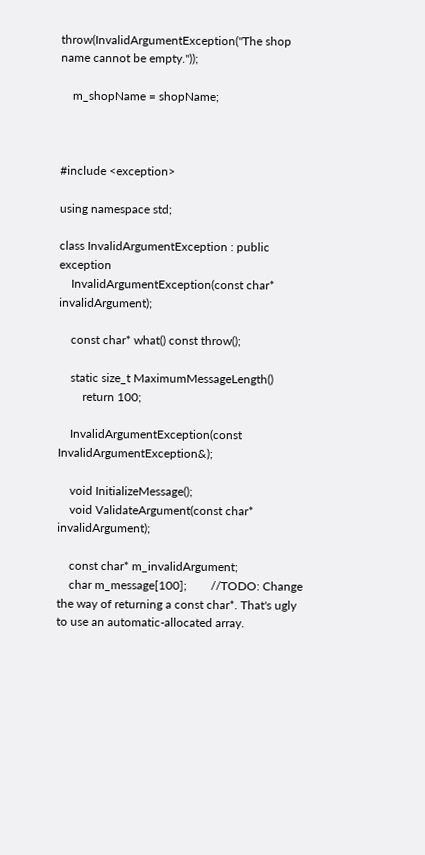throw(InvalidArgumentException("The shop name cannot be empty."));

    m_shopName = shopName;



#include <exception>

using namespace std;

class InvalidArgumentException : public exception
    InvalidArgumentException(const char* invalidArgument);

    const char* what() const throw();

    static size_t MaximumMessageLength()
        return 100;

    InvalidArgumentException(const InvalidArgumentException&);

    void InitializeMessage();
    void ValidateArgument(const char* invalidArgument);

    const char* m_invalidArgument;
    char m_message[100];        //TODO: Change the way of returning a const char*. That's ugly to use an automatic-allocated array.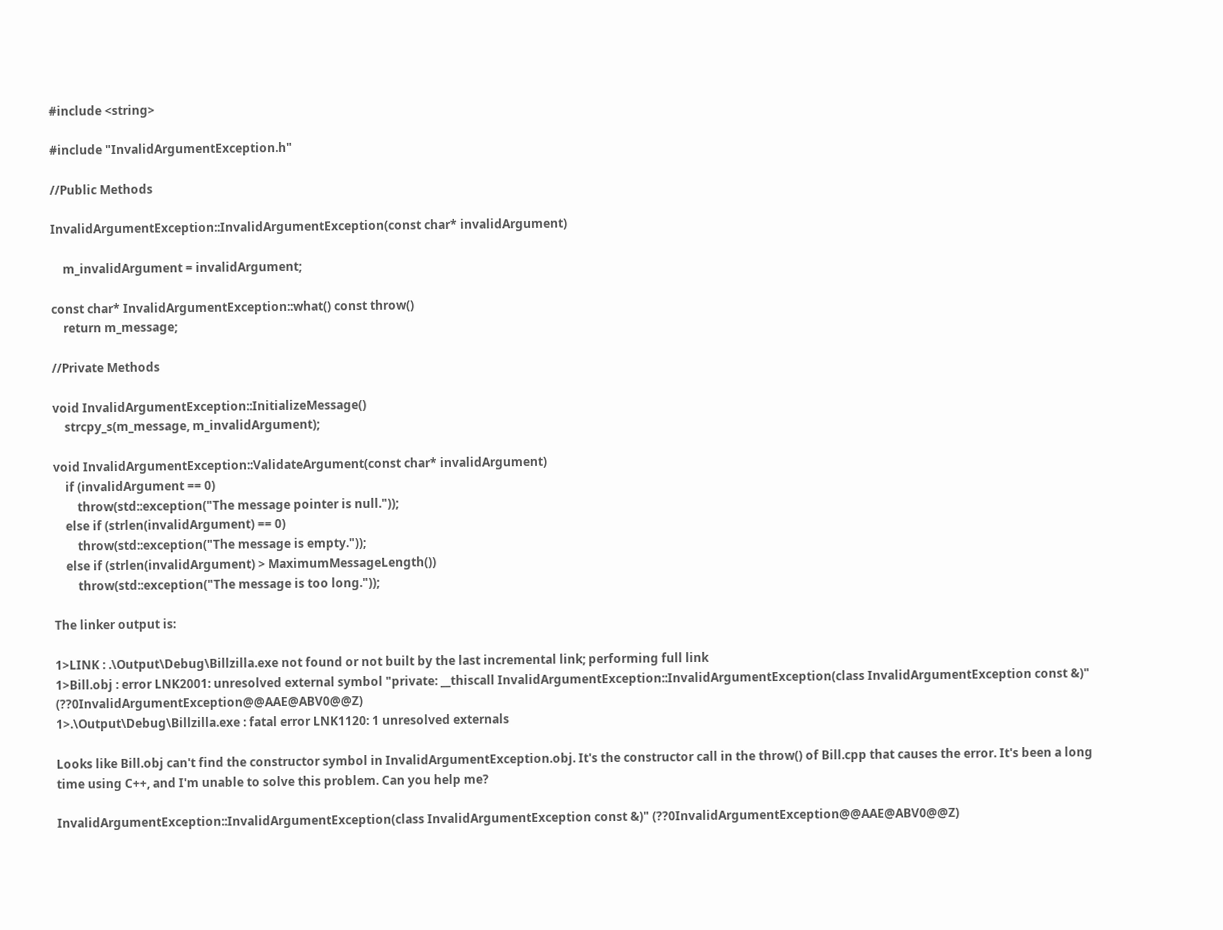#include <string>

#include "InvalidArgumentException.h"

//Public Methods

InvalidArgumentException::InvalidArgumentException(const char* invalidArgument)

    m_invalidArgument = invalidArgument;

const char* InvalidArgumentException::what() const throw()
    return m_message;

//Private Methods

void InvalidArgumentException::InitializeMessage()
    strcpy_s(m_message, m_invalidArgument);

void InvalidArgumentException::ValidateArgument(const char* invalidArgument)
    if (invalidArgument == 0)
        throw(std::exception("The message pointer is null."));
    else if (strlen(invalidArgument) == 0)
        throw(std::exception("The message is empty."));
    else if (strlen(invalidArgument) > MaximumMessageLength())
        throw(std::exception("The message is too long."));

The linker output is:

1>LINK : .\Output\Debug\Billzilla.exe not found or not built by the last incremental link; performing full link
1>Bill.obj : error LNK2001: unresolved external symbol "private: __thiscall InvalidArgumentException::InvalidArgumentException(class InvalidArgumentException const &)" (??0InvalidArgumentException@@AAE@ABV0@@Z)
1>.\Output\Debug\Billzilla.exe : fatal error LNK1120: 1 unresolved externals

Looks like Bill.obj can't find the constructor symbol in InvalidArgumentException.obj. It's the constructor call in the throw() of Bill.cpp that causes the error. It's been a long time using C++, and I'm unable to solve this problem. Can you help me?

InvalidArgumentException::InvalidArgumentException(class InvalidArgumentException const &)" (??0InvalidArgumentException@@AAE@ABV0@@Z)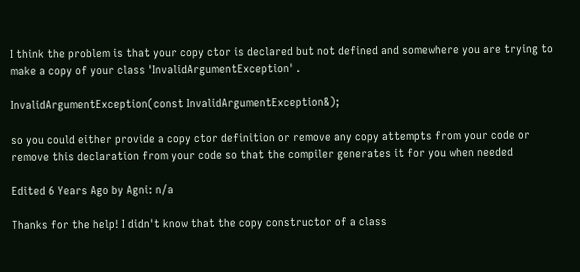I think the problem is that your copy ctor is declared but not defined and somewhere you are trying to make a copy of your class 'InvalidArgumentException' .

InvalidArgumentException(const InvalidArgumentException&);

so you could either provide a copy ctor definition or remove any copy attempts from your code or remove this declaration from your code so that the compiler generates it for you when needed

Edited 6 Years Ago by Agni: n/a

Thanks for the help! I didn't know that the copy constructor of a class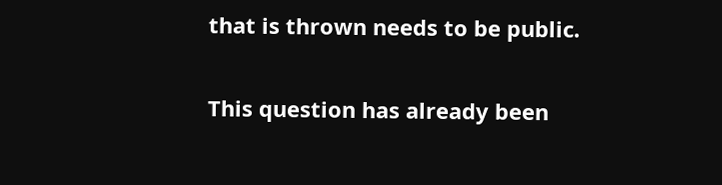that is thrown needs to be public.

This question has already been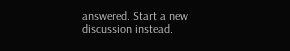answered. Start a new discussion instead.